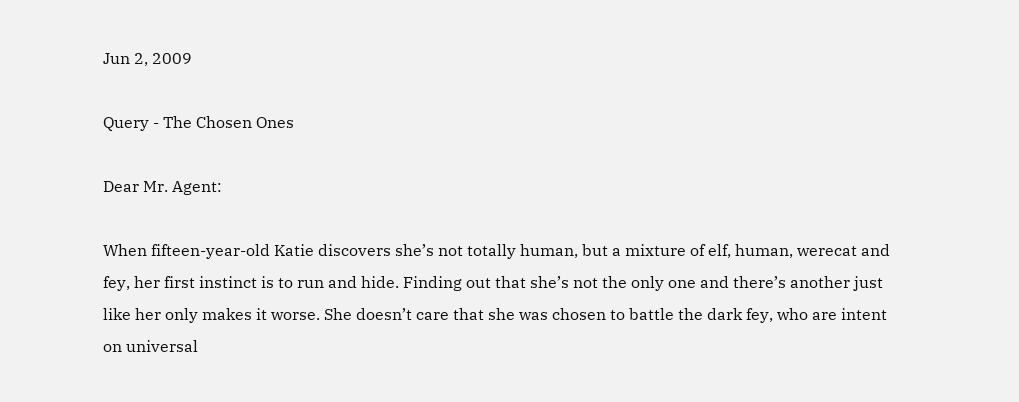Jun 2, 2009

Query - The Chosen Ones

Dear Mr. Agent:

When fifteen-year-old Katie discovers she’s not totally human, but a mixture of elf, human, werecat and fey, her first instinct is to run and hide. Finding out that she’s not the only one and there’s another just like her only makes it worse. She doesn’t care that she was chosen to battle the dark fey, who are intent on universal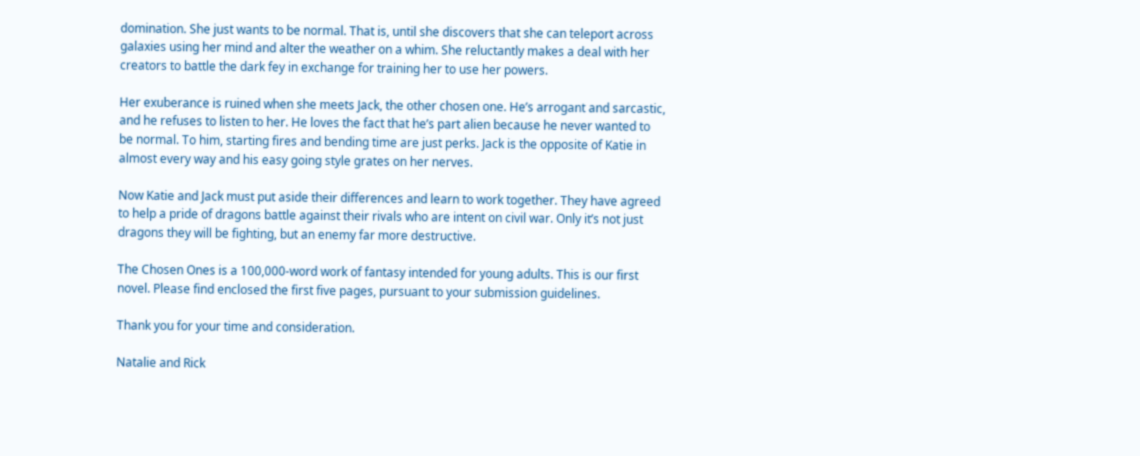domination. She just wants to be normal. That is, until she discovers that she can teleport across galaxies using her mind and alter the weather on a whim. She reluctantly makes a deal with her creators to battle the dark fey in exchange for training her to use her powers.

Her exuberance is ruined when she meets Jack, the other chosen one. He’s arrogant and sarcastic, and he refuses to listen to her. He loves the fact that he’s part alien because he never wanted to be normal. To him, starting fires and bending time are just perks. Jack is the opposite of Katie in almost every way and his easy going style grates on her nerves.

Now Katie and Jack must put aside their differences and learn to work together. They have agreed to help a pride of dragons battle against their rivals who are intent on civil war. Only it’s not just dragons they will be fighting, but an enemy far more destructive.

The Chosen Ones is a 100,000-word work of fantasy intended for young adults. This is our first novel. Please find enclosed the first five pages, pursuant to your submission guidelines.

Thank you for your time and consideration.

Natalie and Rick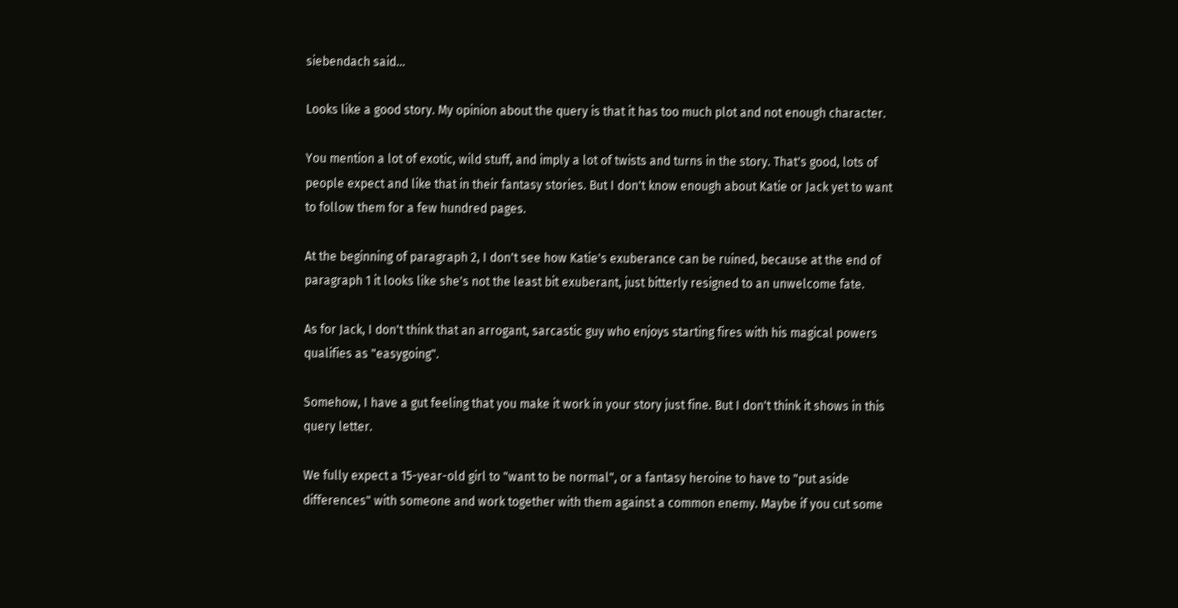siebendach said...

Looks like a good story. My opinion about the query is that it has too much plot and not enough character.

You mention a lot of exotic, wild stuff, and imply a lot of twists and turns in the story. That's good, lots of people expect and like that in their fantasy stories. But I don't know enough about Katie or Jack yet to want to follow them for a few hundred pages.

At the beginning of paragraph 2, I don't see how Katie's exuberance can be ruined, because at the end of paragraph 1 it looks like she's not the least bit exuberant, just bitterly resigned to an unwelcome fate.

As for Jack, I don't think that an arrogant, sarcastic guy who enjoys starting fires with his magical powers qualifies as "easygoing".

Somehow, I have a gut feeling that you make it work in your story just fine. But I don't think it shows in this query letter.

We fully expect a 15-year-old girl to "want to be normal", or a fantasy heroine to have to "put aside differences" with someone and work together with them against a common enemy. Maybe if you cut some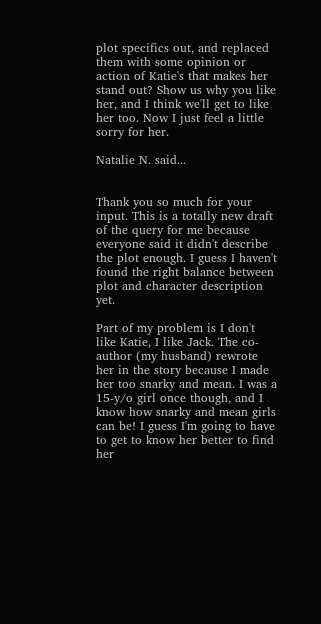plot specifics out, and replaced them with some opinion or action of Katie's that makes her stand out? Show us why you like her, and I think we'll get to like her too. Now I just feel a little sorry for her.

Natalie N. said...


Thank you so much for your input. This is a totally new draft of the query for me because everyone said it didn't describe the plot enough. I guess I haven't found the right balance between plot and character description yet.

Part of my problem is I don't like Katie, I like Jack. The co-author (my husband) rewrote her in the story because I made her too snarky and mean. I was a 15-y/o girl once though, and I know how snarky and mean girls can be! I guess I'm going to have to get to know her better to find her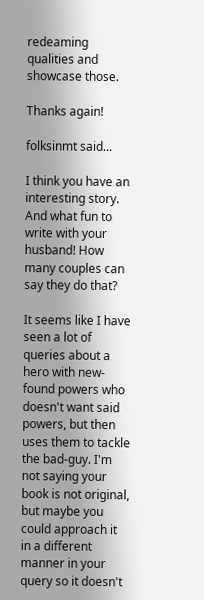redeaming qualities and showcase those.

Thanks again!

folksinmt said...

I think you have an interesting story. And what fun to write with your husband! How many couples can say they do that?

It seems like I have seen a lot of queries about a hero with new-found powers who doesn't want said powers, but then uses them to tackle the bad-guy. I'm not saying your book is not original, but maybe you could approach it in a different manner in your query so it doesn't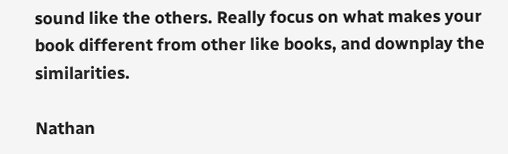sound like the others. Really focus on what makes your book different from other like books, and downplay the similarities.

Nathan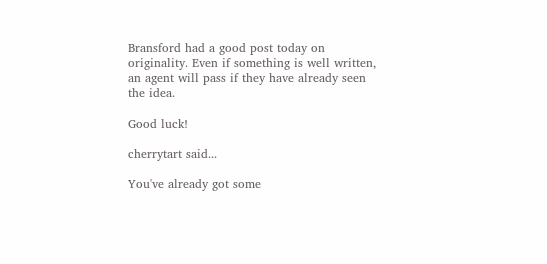Bransford had a good post today on originality. Even if something is well written, an agent will pass if they have already seen the idea.

Good luck!

cherrytart said...

You've already got some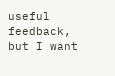useful feedback, but I want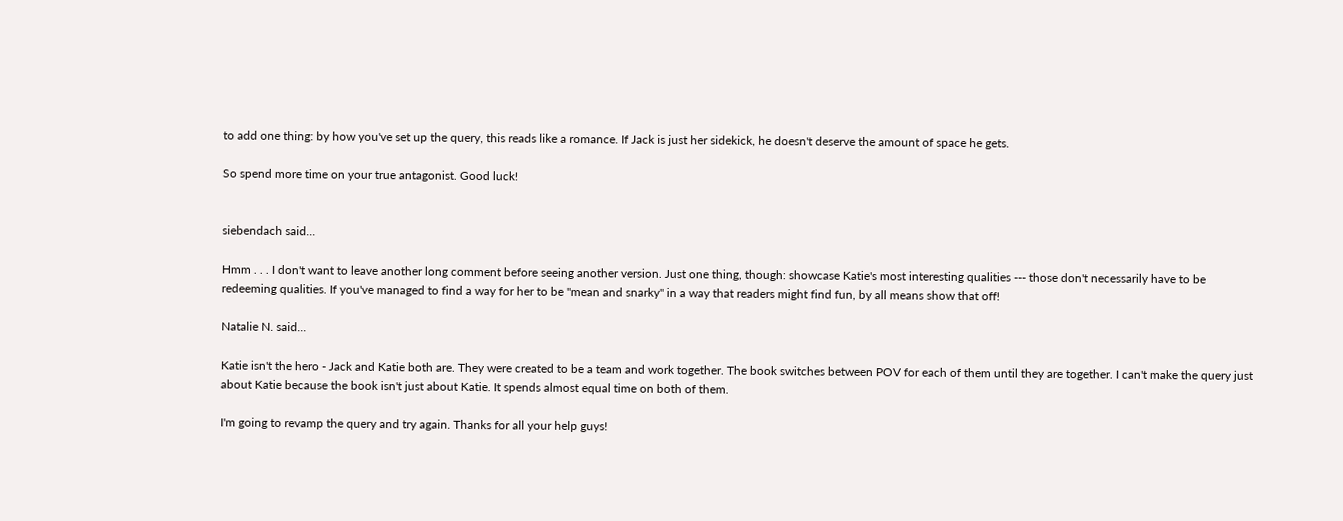to add one thing: by how you've set up the query, this reads like a romance. If Jack is just her sidekick, he doesn't deserve the amount of space he gets.

So spend more time on your true antagonist. Good luck!


siebendach said...

Hmm . . . I don't want to leave another long comment before seeing another version. Just one thing, though: showcase Katie's most interesting qualities --- those don't necessarily have to be redeeming qualities. If you've managed to find a way for her to be "mean and snarky" in a way that readers might find fun, by all means show that off!

Natalie N. said...

Katie isn't the hero - Jack and Katie both are. They were created to be a team and work together. The book switches between POV for each of them until they are together. I can't make the query just about Katie because the book isn't just about Katie. It spends almost equal time on both of them.

I'm going to revamp the query and try again. Thanks for all your help guys!